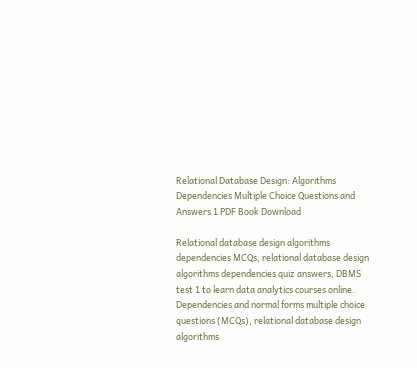Relational Database Design: Algorithms Dependencies Multiple Choice Questions and Answers 1 PDF Book Download

Relational database design algorithms dependencies MCQs, relational database design algorithms dependencies quiz answers, DBMS test 1 to learn data analytics courses online. Dependencies and normal forms multiple choice questions (MCQs), relational database design algorithms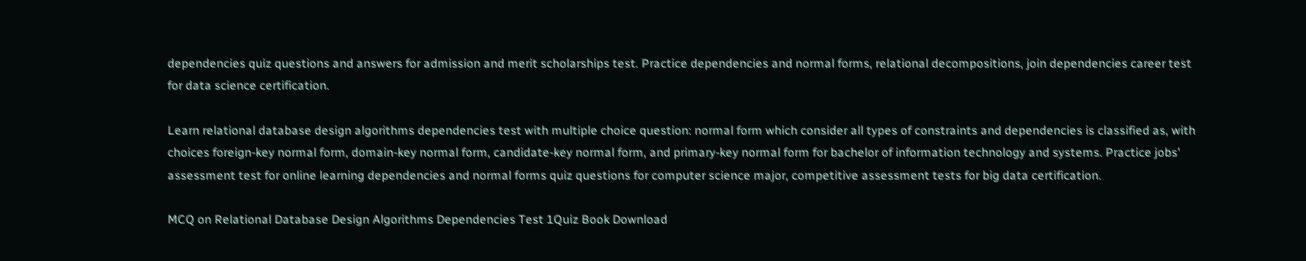dependencies quiz questions and answers for admission and merit scholarships test. Practice dependencies and normal forms, relational decompositions, join dependencies career test for data science certification.

Learn relational database design algorithms dependencies test with multiple choice question: normal form which consider all types of constraints and dependencies is classified as, with choices foreign-key normal form, domain-key normal form, candidate-key normal form, and primary-key normal form for bachelor of information technology and systems. Practice jobs' assessment test for online learning dependencies and normal forms quiz questions for computer science major, competitive assessment tests for big data certification.

MCQ on Relational Database Design Algorithms Dependencies Test 1Quiz Book Download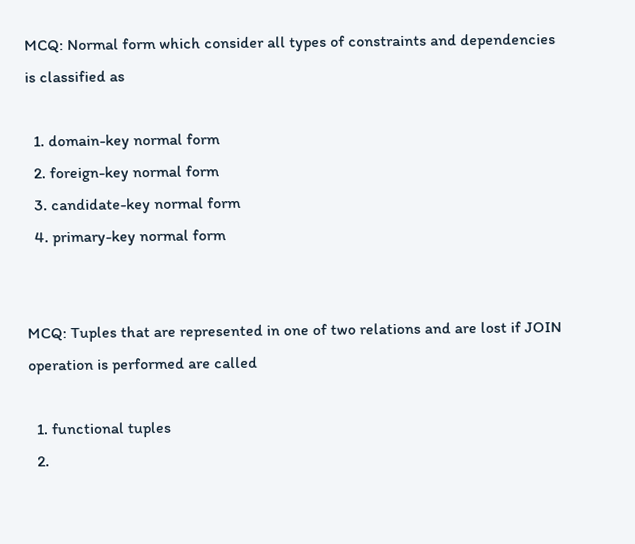MCQ: Normal form which consider all types of constraints and dependencies is classified as

  1. domain-key normal form
  2. foreign-key normal form
  3. candidate-key normal form
  4. primary-key normal form


MCQ: Tuples that are represented in one of two relations and are lost if JOIN operation is performed are called

  1. functional tuples
  2.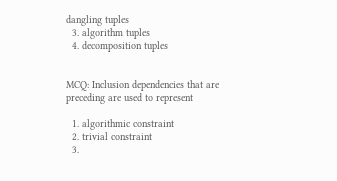dangling tuples
  3. algorithm tuples
  4. decomposition tuples


MCQ: Inclusion dependencies that are preceding are used to represent

  1. algorithmic constraint
  2. trivial constraint
  3.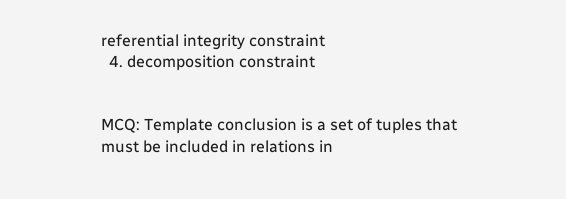referential integrity constraint
  4. decomposition constraint


MCQ: Template conclusion is a set of tuples that must be included in relations in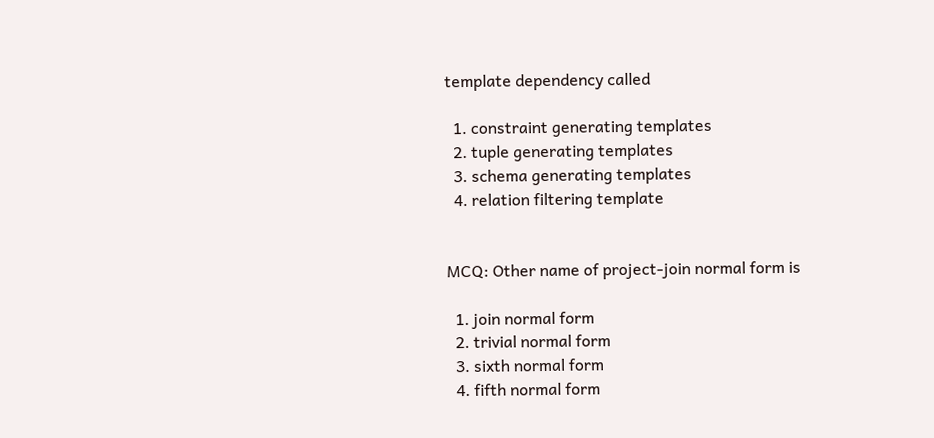template dependency called

  1. constraint generating templates
  2. tuple generating templates
  3. schema generating templates
  4. relation filtering template


MCQ: Other name of project-join normal form is

  1. join normal form
  2. trivial normal form
  3. sixth normal form
  4. fifth normal form